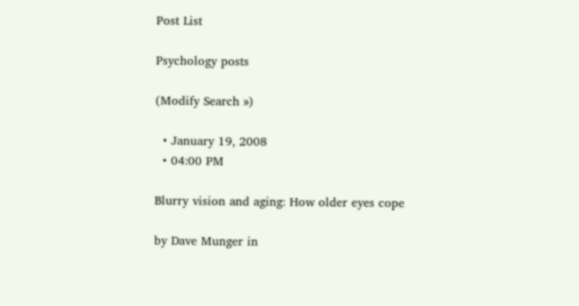Post List

Psychology posts

(Modify Search »)

  • January 19, 2008
  • 04:00 PM

Blurry vision and aging: How older eyes cope

by Dave Munger in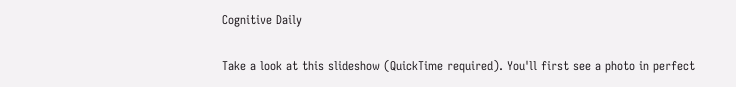Cognitive Daily

Take a look at this slideshow (QuickTime required). You'll first see a photo in perfect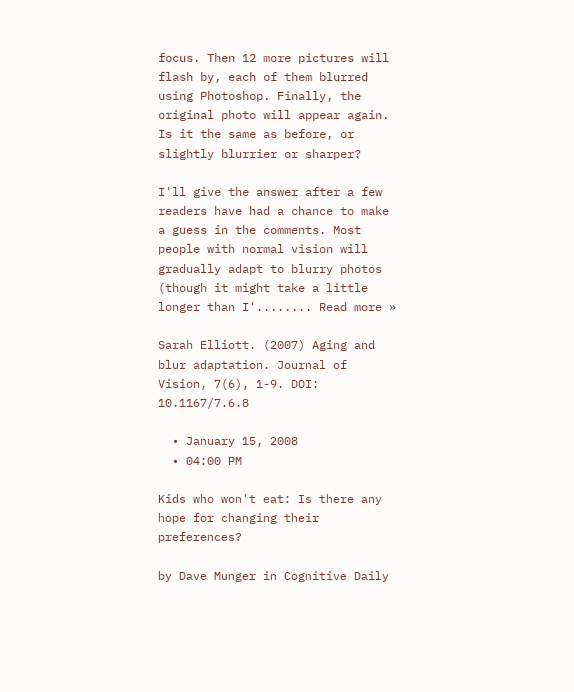focus. Then 12 more pictures will flash by, each of them blurred using Photoshop. Finally, the original photo will appear again. Is it the same as before, or slightly blurrier or sharper?

I'll give the answer after a few readers have had a chance to make a guess in the comments. Most people with normal vision will gradually adapt to blurry photos (though it might take a little longer than I'........ Read more »

Sarah Elliott. (2007) Aging and blur adaptation. Journal of Vision, 7(6), 1-9. DOI: 10.1167/7.6.8

  • January 15, 2008
  • 04:00 PM

Kids who won't eat: Is there any hope for changing their preferences?

by Dave Munger in Cognitive Daily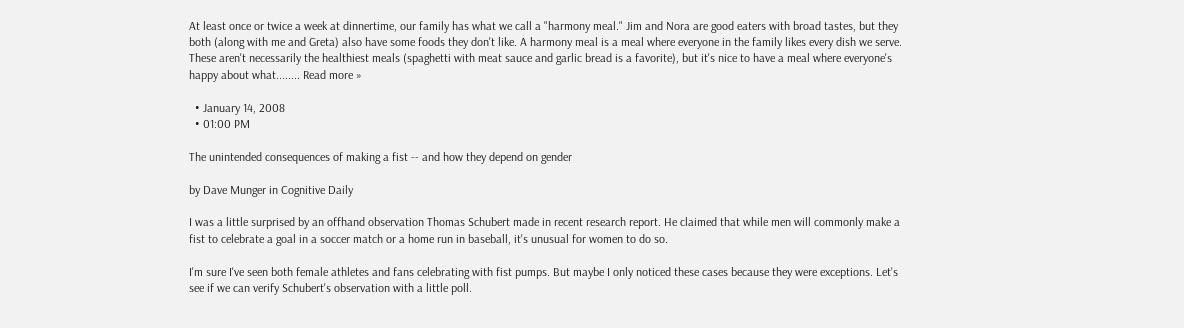At least once or twice a week at dinnertime, our family has what we call a "harmony meal." Jim and Nora are good eaters with broad tastes, but they both (along with me and Greta) also have some foods they don't like. A harmony meal is a meal where everyone in the family likes every dish we serve. These aren't necessarily the healthiest meals (spaghetti with meat sauce and garlic bread is a favorite), but it's nice to have a meal where everyone's happy about what........ Read more »

  • January 14, 2008
  • 01:00 PM

The unintended consequences of making a fist -- and how they depend on gender

by Dave Munger in Cognitive Daily

I was a little surprised by an offhand observation Thomas Schubert made in recent research report. He claimed that while men will commonly make a fist to celebrate a goal in a soccer match or a home run in baseball, it's unusual for women to do so.

I'm sure I've seen both female athletes and fans celebrating with fist pumps. But maybe I only noticed these cases because they were exceptions. Let's see if we can verify Schubert's observation with a little poll.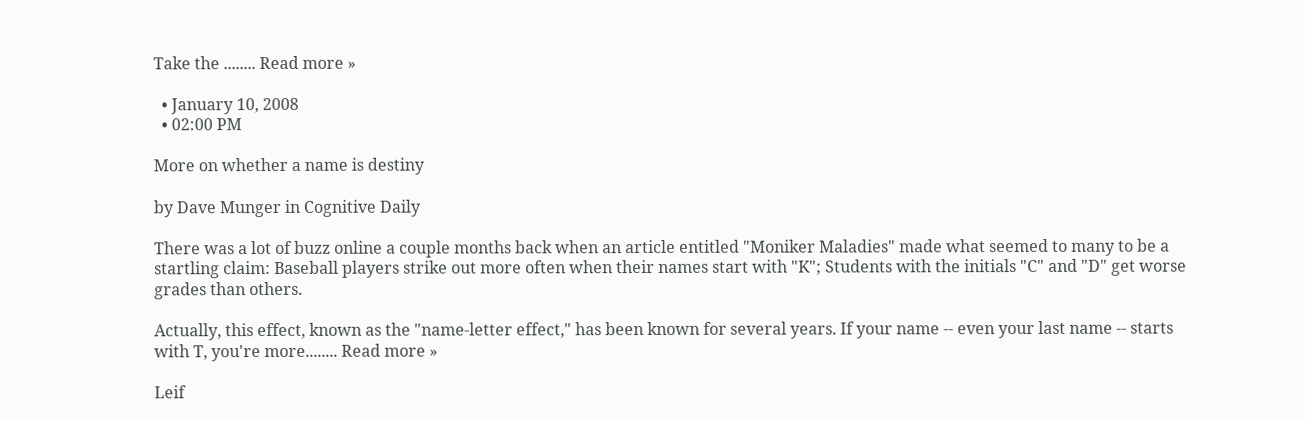Take the ........ Read more »

  • January 10, 2008
  • 02:00 PM

More on whether a name is destiny

by Dave Munger in Cognitive Daily

There was a lot of buzz online a couple months back when an article entitled "Moniker Maladies" made what seemed to many to be a startling claim: Baseball players strike out more often when their names start with "K"; Students with the initials "C" and "D" get worse grades than others.

Actually, this effect, known as the "name-letter effect," has been known for several years. If your name -- even your last name -- starts with T, you're more........ Read more »

Leif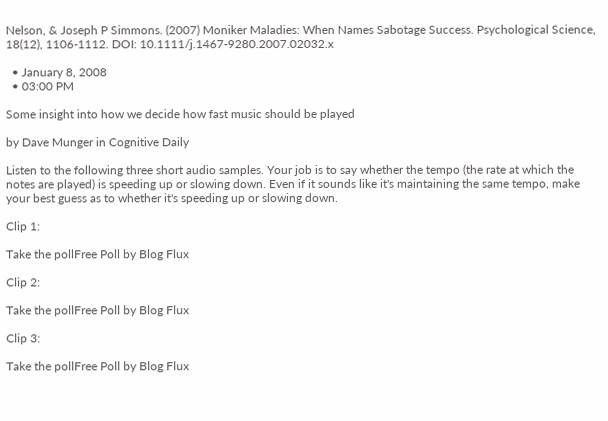Nelson, & Joseph P Simmons. (2007) Moniker Maladies: When Names Sabotage Success. Psychological Science, 18(12), 1106-1112. DOI: 10.1111/j.1467-9280.2007.02032.x

  • January 8, 2008
  • 03:00 PM

Some insight into how we decide how fast music should be played

by Dave Munger in Cognitive Daily

Listen to the following three short audio samples. Your job is to say whether the tempo (the rate at which the notes are played) is speeding up or slowing down. Even if it sounds like it's maintaining the same tempo, make your best guess as to whether it's speeding up or slowing down.

Clip 1:

Take the pollFree Poll by Blog Flux

Clip 2:

Take the pollFree Poll by Blog Flux

Clip 3:

Take the pollFree Poll by Blog Flux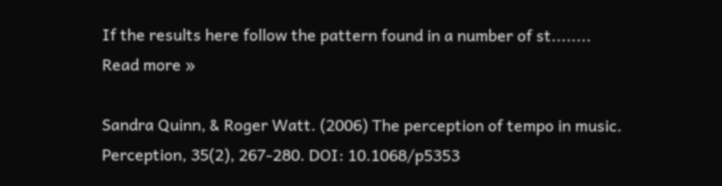If the results here follow the pattern found in a number of st........ Read more »

Sandra Quinn, & Roger Watt. (2006) The perception of tempo in music. Perception, 35(2), 267-280. DOI: 10.1068/p5353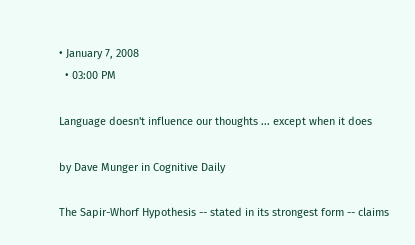• January 7, 2008
  • 03:00 PM

Language doesn't influence our thoughts ... except when it does

by Dave Munger in Cognitive Daily

The Sapir-Whorf Hypothesis -- stated in its strongest form -- claims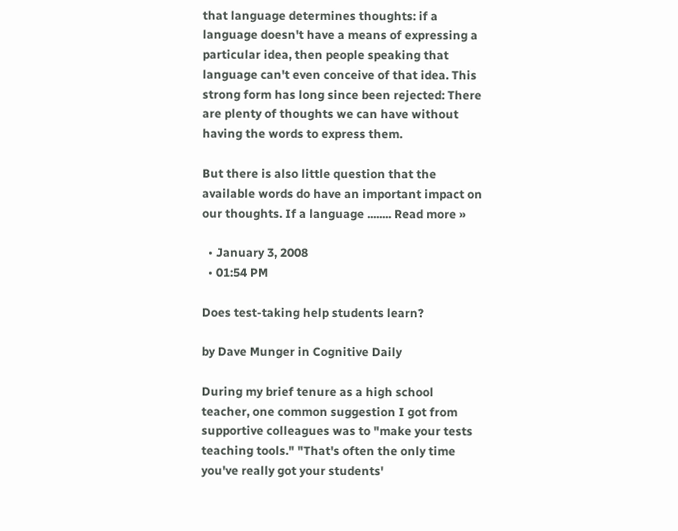that language determines thoughts: if a language doesn't have a means of expressing a particular idea, then people speaking that language can't even conceive of that idea. This strong form has long since been rejected: There are plenty of thoughts we can have without having the words to express them.

But there is also little question that the available words do have an important impact on our thoughts. If a language ........ Read more »

  • January 3, 2008
  • 01:54 PM

Does test-taking help students learn?

by Dave Munger in Cognitive Daily

During my brief tenure as a high school teacher, one common suggestion I got from supportive colleagues was to "make your tests teaching tools." "That's often the only time you've really got your students'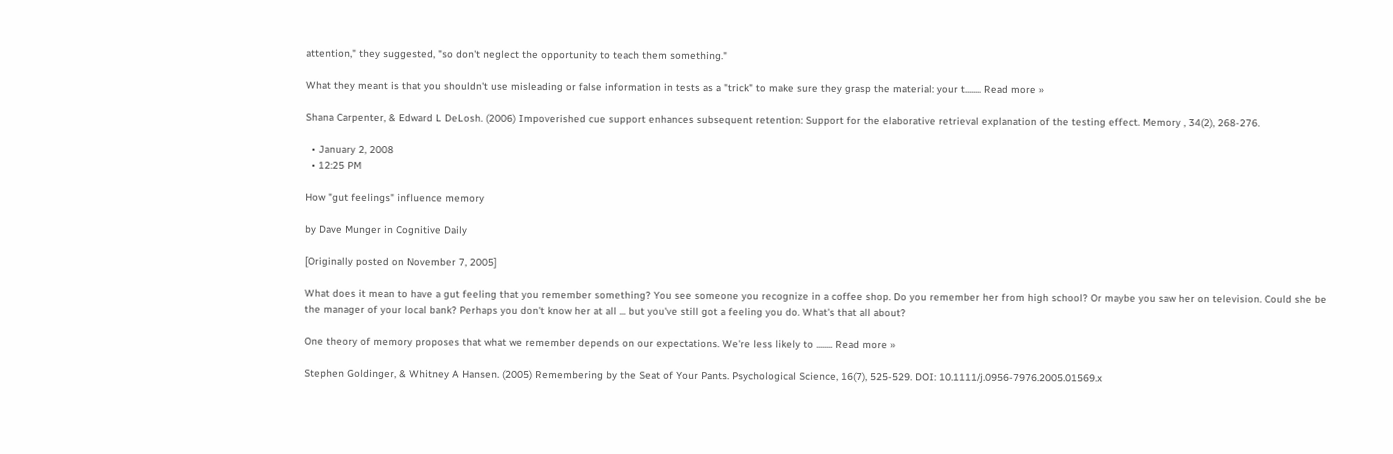attention," they suggested, "so don't neglect the opportunity to teach them something."

What they meant is that you shouldn't use misleading or false information in tests as a "trick" to make sure they grasp the material: your t........ Read more »

Shana Carpenter, & Edward L DeLosh. (2006) Impoverished cue support enhances subsequent retention: Support for the elaborative retrieval explanation of the testing effect. Memory , 34(2), 268-276.

  • January 2, 2008
  • 12:25 PM

How "gut feelings" influence memory

by Dave Munger in Cognitive Daily

[Originally posted on November 7, 2005]

What does it mean to have a gut feeling that you remember something? You see someone you recognize in a coffee shop. Do you remember her from high school? Or maybe you saw her on television. Could she be the manager of your local bank? Perhaps you don't know her at all ... but you've still got a feeling you do. What's that all about?

One theory of memory proposes that what we remember depends on our expectations. We're less likely to ........ Read more »

Stephen Goldinger, & Whitney A Hansen. (2005) Remembering by the Seat of Your Pants. Psychological Science, 16(7), 525-529. DOI: 10.1111/j.0956-7976.2005.01569.x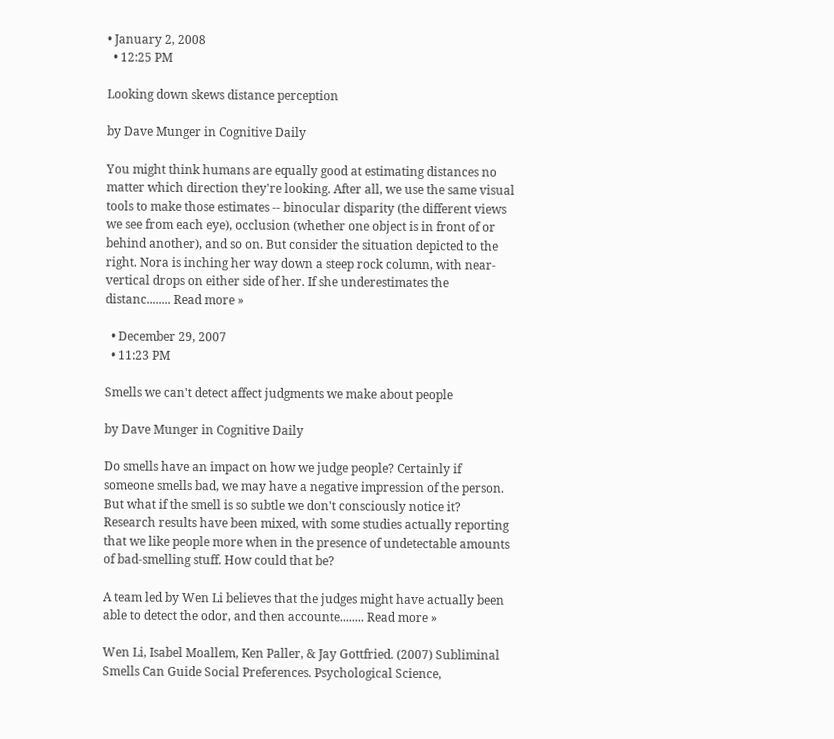• January 2, 2008
  • 12:25 PM

Looking down skews distance perception

by Dave Munger in Cognitive Daily

You might think humans are equally good at estimating distances no matter which direction they're looking. After all, we use the same visual tools to make those estimates -- binocular disparity (the different views we see from each eye), occlusion (whether one object is in front of or behind another), and so on. But consider the situation depicted to the right. Nora is inching her way down a steep rock column, with near-vertical drops on either side of her. If she underestimates the distanc........ Read more »

  • December 29, 2007
  • 11:23 PM

Smells we can't detect affect judgments we make about people

by Dave Munger in Cognitive Daily

Do smells have an impact on how we judge people? Certainly if someone smells bad, we may have a negative impression of the person. But what if the smell is so subtle we don't consciously notice it? Research results have been mixed, with some studies actually reporting that we like people more when in the presence of undetectable amounts of bad-smelling stuff. How could that be?

A team led by Wen Li believes that the judges might have actually been able to detect the odor, and then accounte........ Read more »

Wen Li, Isabel Moallem, Ken Paller, & Jay Gottfried. (2007) Subliminal Smells Can Guide Social Preferences. Psychological Science,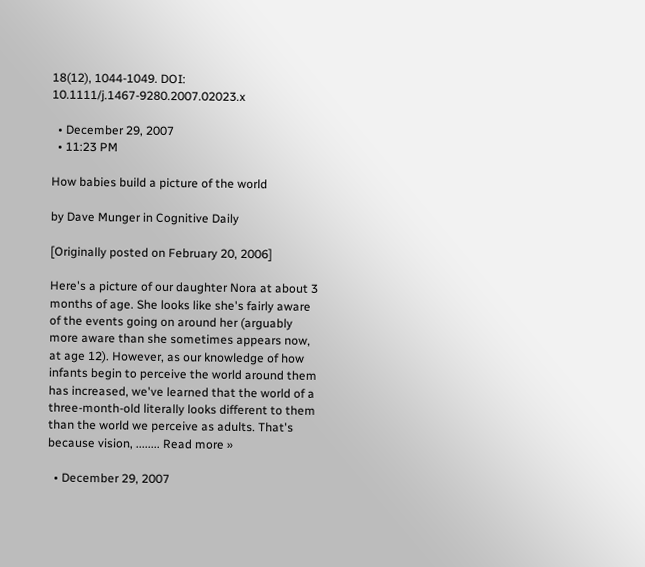18(12), 1044-1049. DOI: 10.1111/j.1467-9280.2007.02023.x

  • December 29, 2007
  • 11:23 PM

How babies build a picture of the world

by Dave Munger in Cognitive Daily

[Originally posted on February 20, 2006]

Here's a picture of our daughter Nora at about 3 months of age. She looks like she's fairly aware of the events going on around her (arguably more aware than she sometimes appears now, at age 12). However, as our knowledge of how infants begin to perceive the world around them has increased, we've learned that the world of a three-month-old literally looks different to them than the world we perceive as adults. That's because vision, ........ Read more »

  • December 29, 2007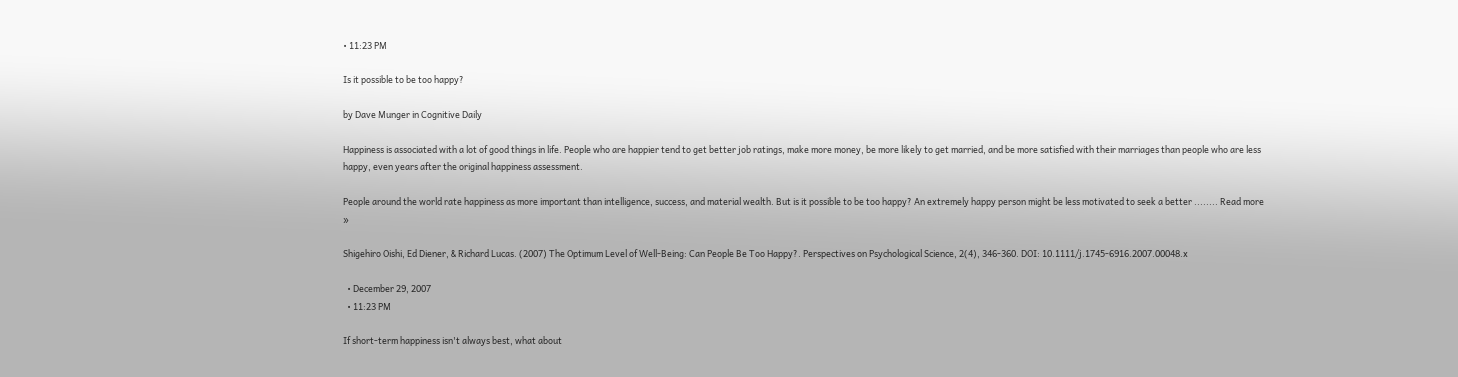• 11:23 PM

Is it possible to be too happy?

by Dave Munger in Cognitive Daily

Happiness is associated with a lot of good things in life. People who are happier tend to get better job ratings, make more money, be more likely to get married, and be more satisfied with their marriages than people who are less happy, even years after the original happiness assessment.

People around the world rate happiness as more important than intelligence, success, and material wealth. But is it possible to be too happy? An extremely happy person might be less motivated to seek a better ........ Read more »

Shigehiro Oishi, Ed Diener, & Richard Lucas. (2007) The Optimum Level of Well-Being: Can People Be Too Happy?. Perspectives on Psychological Science, 2(4), 346-360. DOI: 10.1111/j.1745-6916.2007.00048.x

  • December 29, 2007
  • 11:23 PM

If short-term happiness isn't always best, what about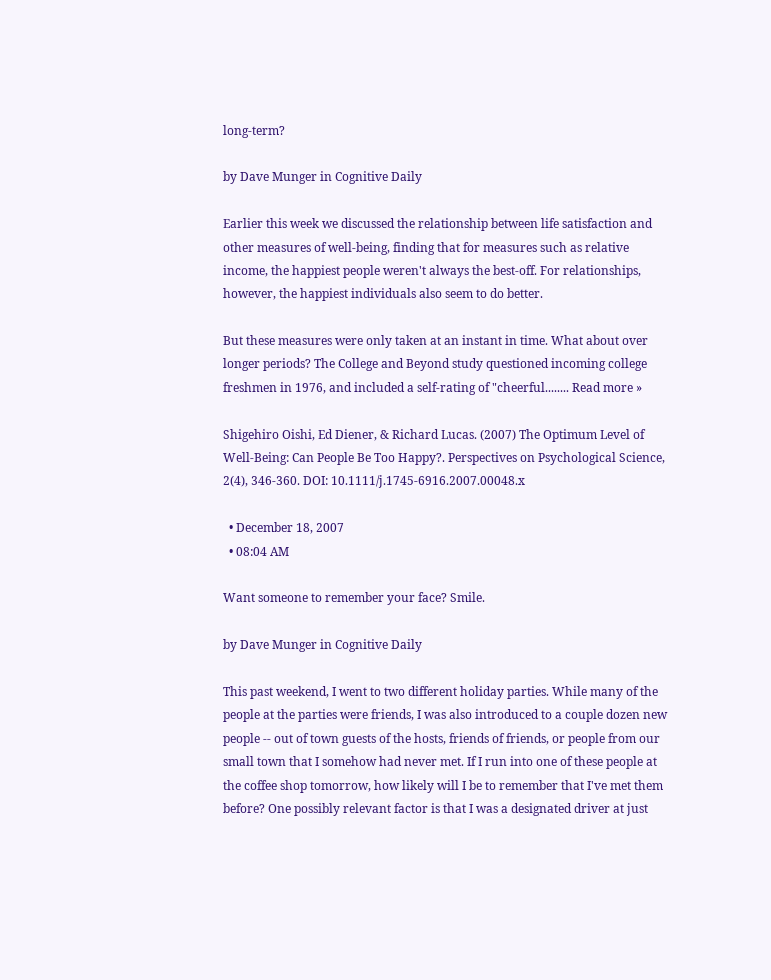long-term?

by Dave Munger in Cognitive Daily

Earlier this week we discussed the relationship between life satisfaction and other measures of well-being, finding that for measures such as relative income, the happiest people weren't always the best-off. For relationships, however, the happiest individuals also seem to do better.

But these measures were only taken at an instant in time. What about over longer periods? The College and Beyond study questioned incoming college freshmen in 1976, and included a self-rating of "cheerful........ Read more »

Shigehiro Oishi, Ed Diener, & Richard Lucas. (2007) The Optimum Level of Well-Being: Can People Be Too Happy?. Perspectives on Psychological Science, 2(4), 346-360. DOI: 10.1111/j.1745-6916.2007.00048.x

  • December 18, 2007
  • 08:04 AM

Want someone to remember your face? Smile.

by Dave Munger in Cognitive Daily

This past weekend, I went to two different holiday parties. While many of the people at the parties were friends, I was also introduced to a couple dozen new people -- out of town guests of the hosts, friends of friends, or people from our small town that I somehow had never met. If I run into one of these people at the coffee shop tomorrow, how likely will I be to remember that I've met them before? One possibly relevant factor is that I was a designated driver at just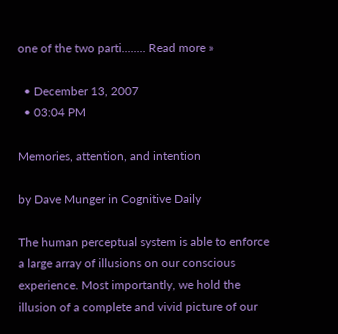one of the two parti........ Read more »

  • December 13, 2007
  • 03:04 PM

Memories, attention, and intention

by Dave Munger in Cognitive Daily

The human perceptual system is able to enforce a large array of illusions on our conscious experience. Most importantly, we hold the illusion of a complete and vivid picture of our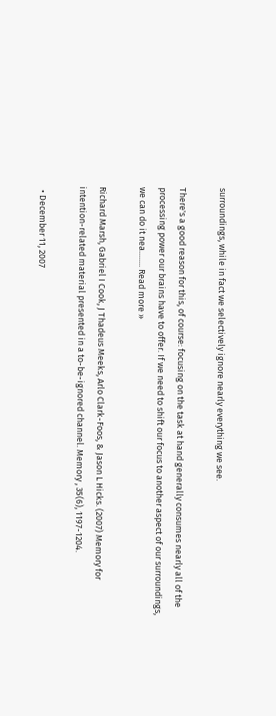surroundings, while in fact we selectively ignore nearly everything we see.

There's a good reason for this, of course: focusing on the task at hand generally consumes nearly all of the processing power our brains have to offer. If we need to shift our focus to another aspect of our surroundings, we can do it nea........ Read more »

Richard Marsh, Gabriel I Cook, J Thadeus Meeks, Arlo Clark-Foos, & Jason L Hicks. (2007) Memory for intention-related material presented in a to-be-ignored channel. Memory , 35(6), 1197-1204.

  • December 11, 2007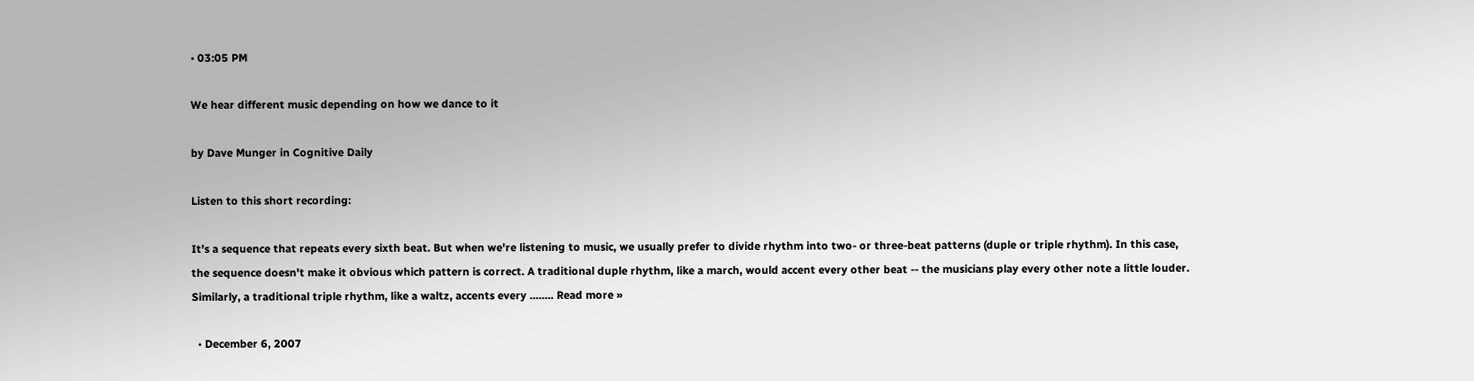• 03:05 PM

We hear different music depending on how we dance to it

by Dave Munger in Cognitive Daily

Listen to this short recording:

It's a sequence that repeats every sixth beat. But when we're listening to music, we usually prefer to divide rhythm into two- or three-beat patterns (duple or triple rhythm). In this case, the sequence doesn't make it obvious which pattern is correct. A traditional duple rhythm, like a march, would accent every other beat -- the musicians play every other note a little louder. Similarly, a traditional triple rhythm, like a waltz, accents every ........ Read more »

  • December 6, 2007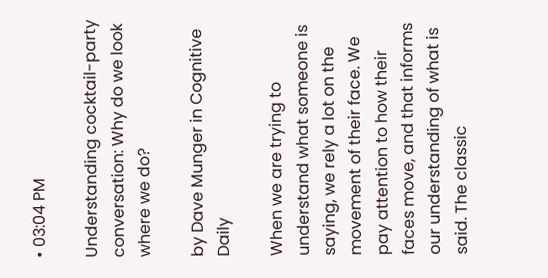• 03:04 PM

Understanding cocktail-party conversation: Why do we look where we do?

by Dave Munger in Cognitive Daily

When we are trying to understand what someone is saying, we rely a lot on the movement of their face. We pay attention to how their faces move, and that informs our understanding of what is said. The classic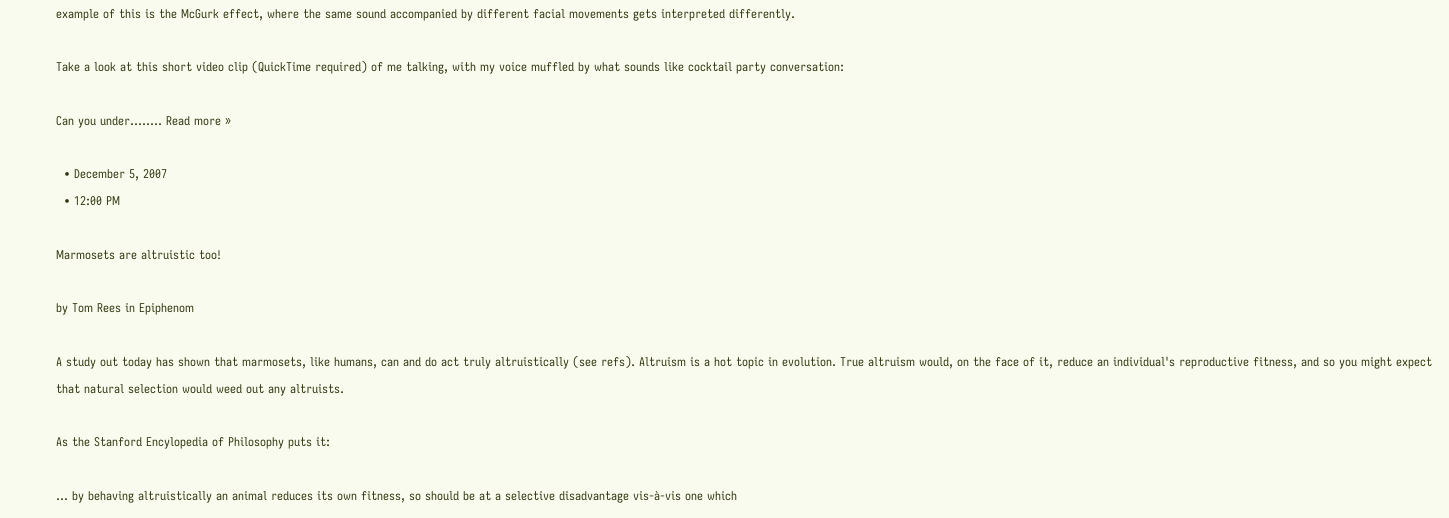example of this is the McGurk effect, where the same sound accompanied by different facial movements gets interpreted differently.

Take a look at this short video clip (QuickTime required) of me talking, with my voice muffled by what sounds like cocktail party conversation:

Can you under........ Read more »

  • December 5, 2007
  • 12:00 PM

Marmosets are altruistic too!

by Tom Rees in Epiphenom

A study out today has shown that marmosets, like humans, can and do act truly altruistically (see refs). Altruism is a hot topic in evolution. True altruism would, on the face of it, reduce an individual's reproductive fitness, and so you might expect that natural selection would weed out any altruists.

As the Stanford Encylopedia of Philosophy puts it:

... by behaving altruistically an animal reduces its own fitness, so should be at a selective disadvantage vis-à-vis one which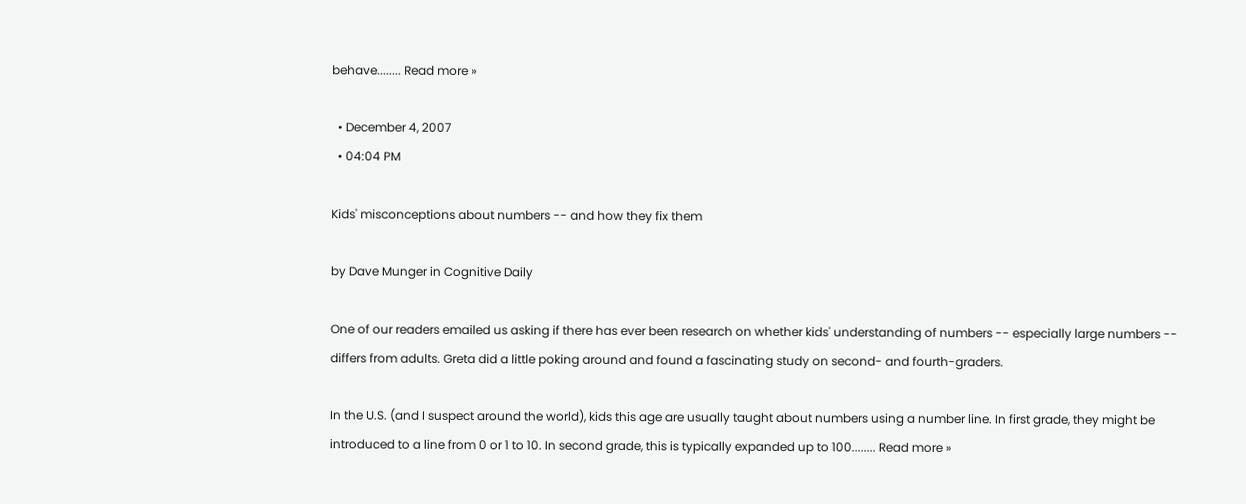behave........ Read more »

  • December 4, 2007
  • 04:04 PM

Kids' misconceptions about numbers -- and how they fix them

by Dave Munger in Cognitive Daily

One of our readers emailed us asking if there has ever been research on whether kids' understanding of numbers -- especially large numbers -- differs from adults. Greta did a little poking around and found a fascinating study on second- and fourth-graders.

In the U.S. (and I suspect around the world), kids this age are usually taught about numbers using a number line. In first grade, they might be introduced to a line from 0 or 1 to 10. In second grade, this is typically expanded up to 100........ Read more »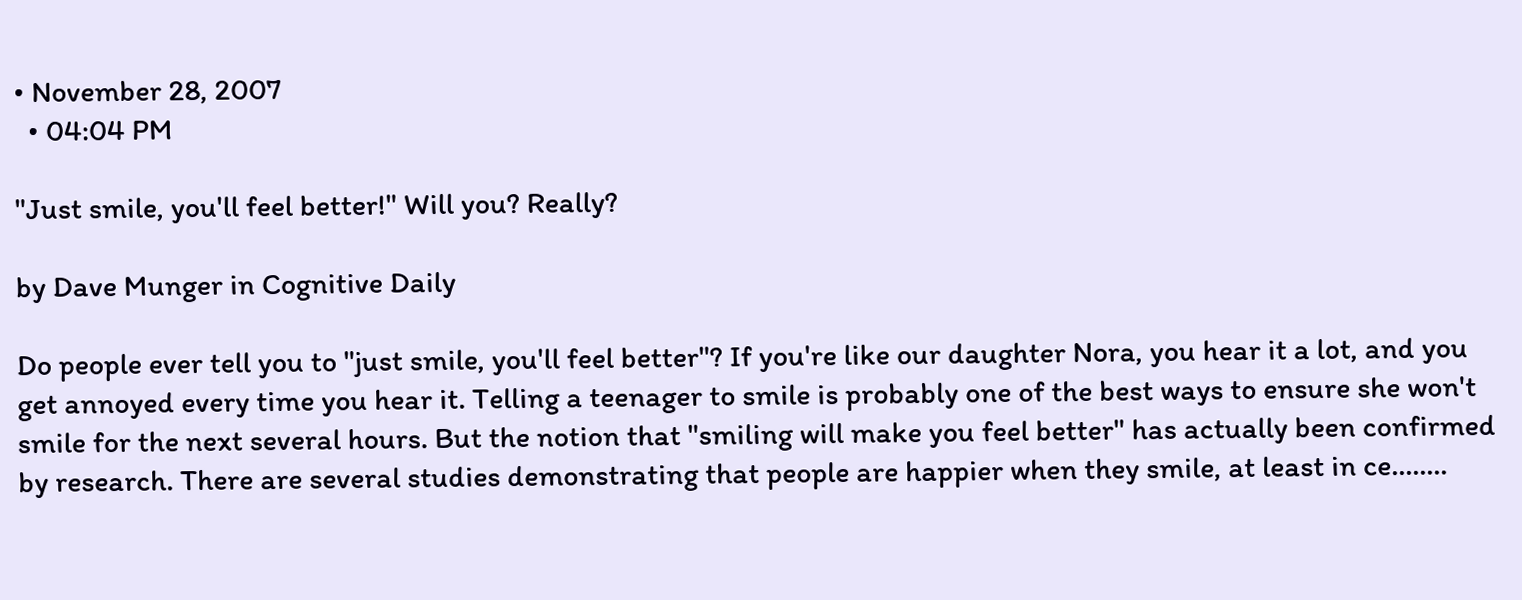• November 28, 2007
  • 04:04 PM

"Just smile, you'll feel better!" Will you? Really?

by Dave Munger in Cognitive Daily

Do people ever tell you to "just smile, you'll feel better"? If you're like our daughter Nora, you hear it a lot, and you get annoyed every time you hear it. Telling a teenager to smile is probably one of the best ways to ensure she won't smile for the next several hours. But the notion that "smiling will make you feel better" has actually been confirmed by research. There are several studies demonstrating that people are happier when they smile, at least in ce........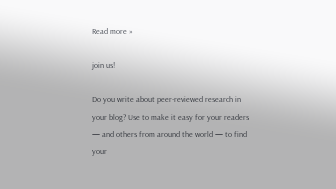Read more »

join us!

Do you write about peer-reviewed research in your blog? Use to make it easy for your readers — and others from around the world — to find your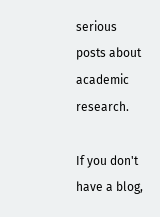serious posts about academic research.

If you don't have a blog,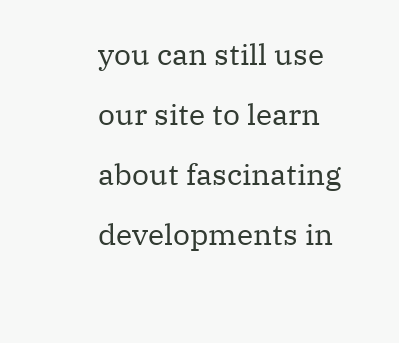you can still use our site to learn about fascinating developments in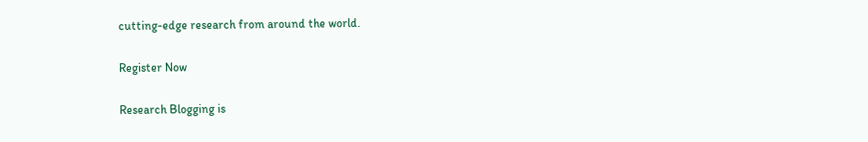cutting-edge research from around the world.

Register Now

Research Blogging is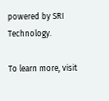powered by SRI Technology.

To learn more, visit